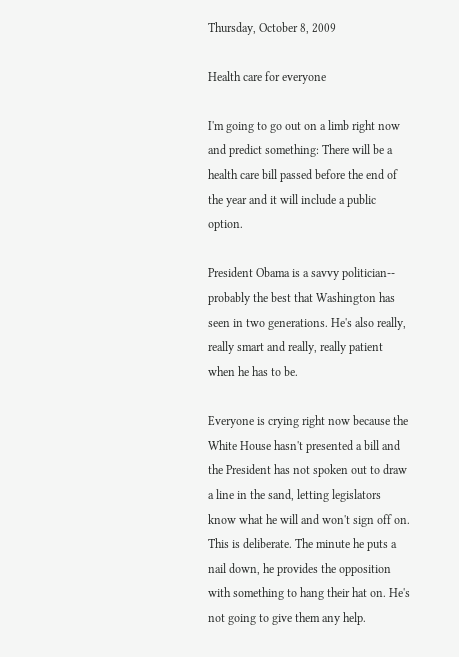Thursday, October 8, 2009

Health care for everyone

I'm going to go out on a limb right now and predict something: There will be a health care bill passed before the end of the year and it will include a public option.

President Obama is a savvy politician-- probably the best that Washington has seen in two generations. He's also really, really smart and really, really patient when he has to be.

Everyone is crying right now because the White House hasn't presented a bill and the President has not spoken out to draw a line in the sand, letting legislators know what he will and won't sign off on. This is deliberate. The minute he puts a nail down, he provides the opposition with something to hang their hat on. He's not going to give them any help.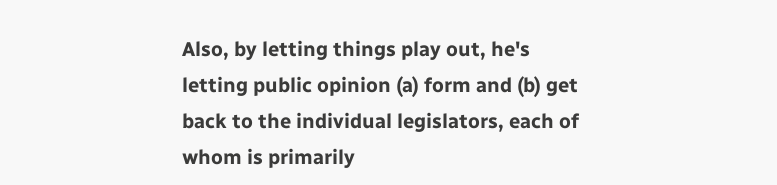Also, by letting things play out, he's letting public opinion (a) form and (b) get back to the individual legislators, each of whom is primarily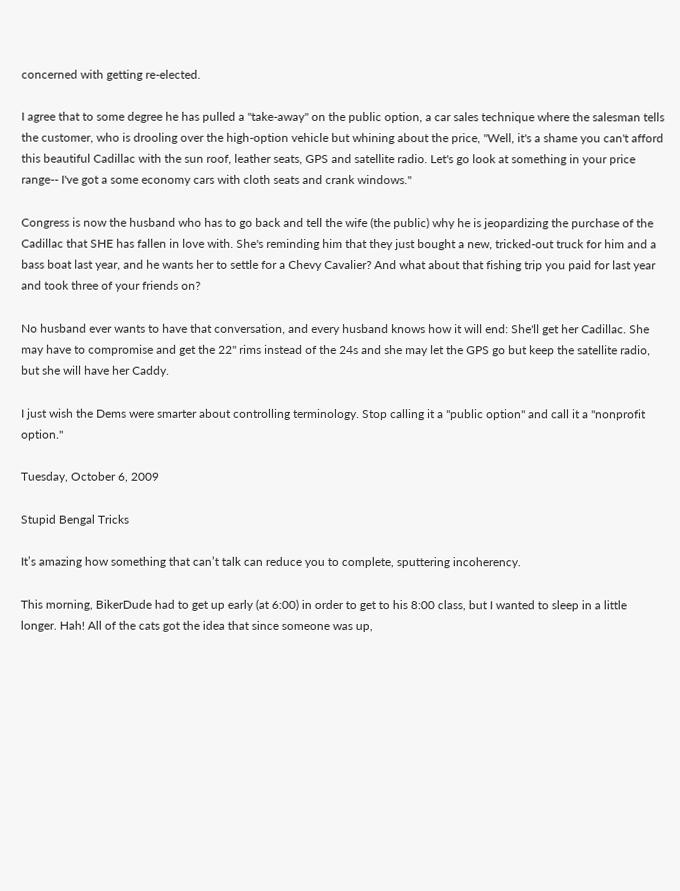concerned with getting re-elected.

I agree that to some degree he has pulled a "take-away" on the public option, a car sales technique where the salesman tells the customer, who is drooling over the high-option vehicle but whining about the price, "Well, it's a shame you can't afford this beautiful Cadillac with the sun roof, leather seats, GPS and satellite radio. Let's go look at something in your price range-- I've got a some economy cars with cloth seats and crank windows."

Congress is now the husband who has to go back and tell the wife (the public) why he is jeopardizing the purchase of the Cadillac that SHE has fallen in love with. She's reminding him that they just bought a new, tricked-out truck for him and a bass boat last year, and he wants her to settle for a Chevy Cavalier? And what about that fishing trip you paid for last year and took three of your friends on?

No husband ever wants to have that conversation, and every husband knows how it will end: She'll get her Cadillac. She may have to compromise and get the 22" rims instead of the 24s and she may let the GPS go but keep the satellite radio, but she will have her Caddy.

I just wish the Dems were smarter about controlling terminology. Stop calling it a "public option" and call it a "nonprofit option."

Tuesday, October 6, 2009

Stupid Bengal Tricks

It’s amazing how something that can’t talk can reduce you to complete, sputtering incoherency.

This morning, BikerDude had to get up early (at 6:00) in order to get to his 8:00 class, but I wanted to sleep in a little longer. Hah! All of the cats got the idea that since someone was up,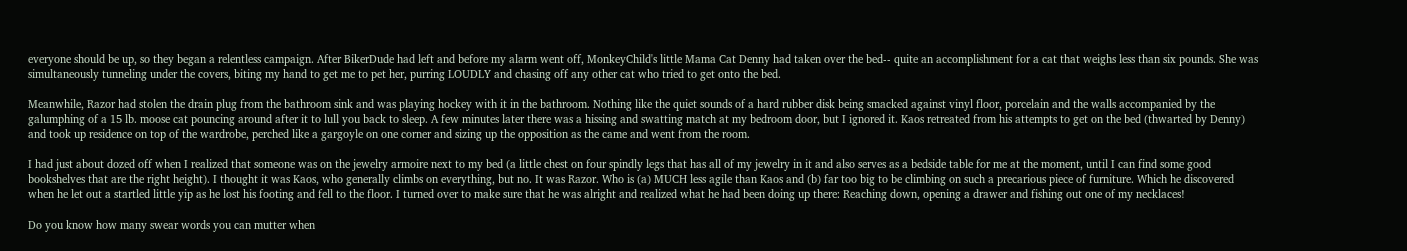everyone should be up, so they began a relentless campaign. After BikerDude had left and before my alarm went off, MonkeyChild's little Mama Cat Denny had taken over the bed-- quite an accomplishment for a cat that weighs less than six pounds. She was simultaneously tunneling under the covers, biting my hand to get me to pet her, purring LOUDLY and chasing off any other cat who tried to get onto the bed.

Meanwhile, Razor had stolen the drain plug from the bathroom sink and was playing hockey with it in the bathroom. Nothing like the quiet sounds of a hard rubber disk being smacked against vinyl floor, porcelain and the walls accompanied by the galumphing of a 15 lb. moose cat pouncing around after it to lull you back to sleep. A few minutes later there was a hissing and swatting match at my bedroom door, but I ignored it. Kaos retreated from his attempts to get on the bed (thwarted by Denny) and took up residence on top of the wardrobe, perched like a gargoyle on one corner and sizing up the opposition as the came and went from the room.

I had just about dozed off when I realized that someone was on the jewelry armoire next to my bed (a little chest on four spindly legs that has all of my jewelry in it and also serves as a bedside table for me at the moment, until I can find some good bookshelves that are the right height). I thought it was Kaos, who generally climbs on everything, but no. It was Razor. Who is (a) MUCH less agile than Kaos and (b) far too big to be climbing on such a precarious piece of furniture. Which he discovered when he let out a startled little yip as he lost his footing and fell to the floor. I turned over to make sure that he was alright and realized what he had been doing up there: Reaching down, opening a drawer and fishing out one of my necklaces!

Do you know how many swear words you can mutter when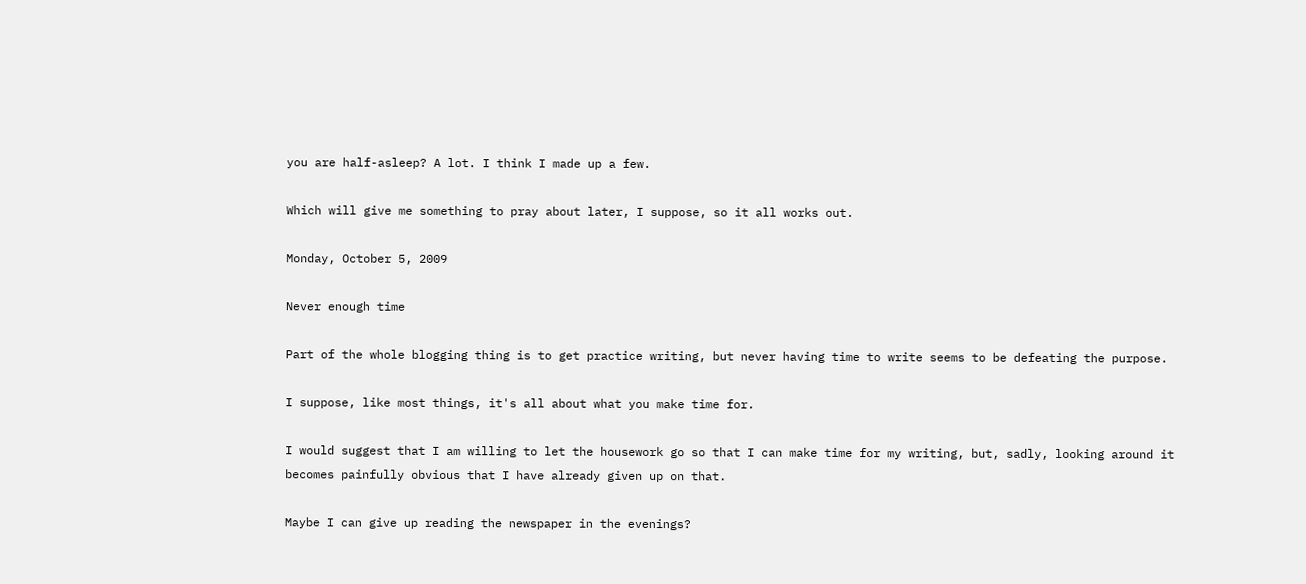you are half-asleep? A lot. I think I made up a few.

Which will give me something to pray about later, I suppose, so it all works out.

Monday, October 5, 2009

Never enough time

Part of the whole blogging thing is to get practice writing, but never having time to write seems to be defeating the purpose.

I suppose, like most things, it's all about what you make time for.

I would suggest that I am willing to let the housework go so that I can make time for my writing, but, sadly, looking around it becomes painfully obvious that I have already given up on that.

Maybe I can give up reading the newspaper in the evenings?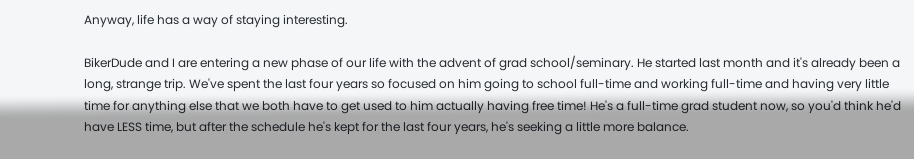Anyway, life has a way of staying interesting.

BikerDude and I are entering a new phase of our life with the advent of grad school/seminary. He started last month and it's already been a long, strange trip. We've spent the last four years so focused on him going to school full-time and working full-time and having very little time for anything else that we both have to get used to him actually having free time! He's a full-time grad student now, so you'd think he'd have LESS time, but after the schedule he's kept for the last four years, he's seeking a little more balance.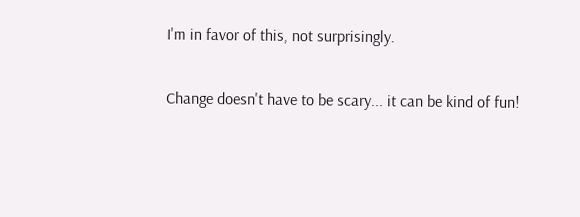I'm in favor of this, not surprisingly.

Change doesn't have to be scary... it can be kind of fun!